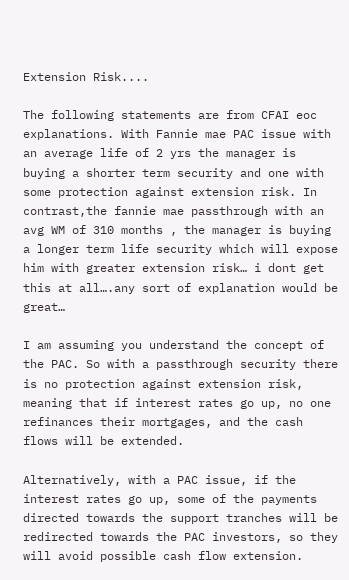Extension Risk....

The following statements are from CFAI eoc explanations. With Fannie mae PAC issue with an average life of 2 yrs the manager is buying a shorter term security and one with some protection against extension risk. In contrast,the fannie mae passthrough with an avg WM of 310 months , the manager is buying a longer term life security which will expose him with greater extension risk… i dont get this at all….any sort of explanation would be great…

I am assuming you understand the concept of the PAC. So with a passthrough security there is no protection against extension risk, meaning that if interest rates go up, no one refinances their mortgages, and the cash flows will be extended.

Alternatively, with a PAC issue, if the interest rates go up, some of the payments directed towards the support tranches will be redirected towards the PAC investors, so they will avoid possible cash flow extension.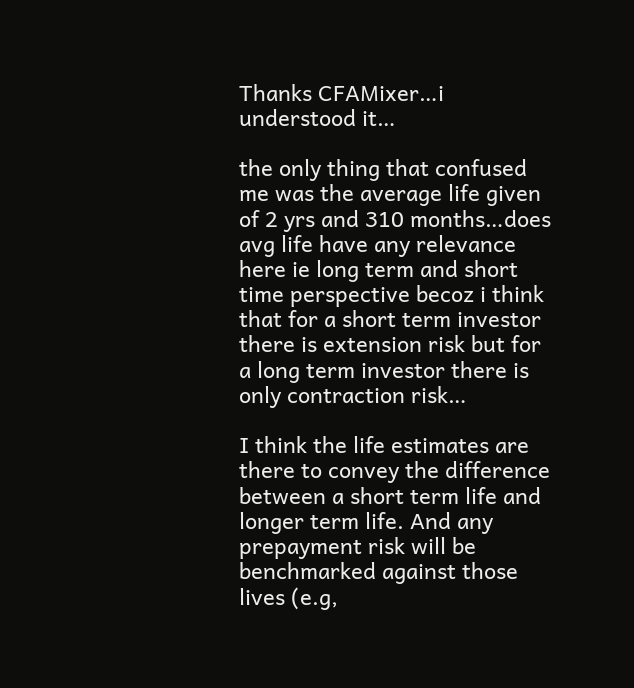Thanks CFAMixer…i understood it…

the only thing that confused me was the average life given of 2 yrs and 310 months…does avg life have any relevance here ie long term and short time perspective becoz i think that for a short term investor there is extension risk but for a long term investor there is only contraction risk…

I think the life estimates are there to convey the difference between a short term life and longer term life. And any prepayment risk will be benchmarked against those lives (e.g,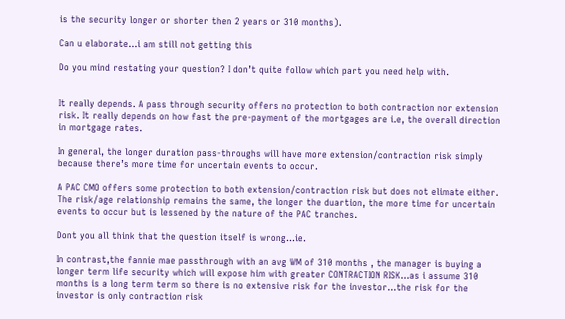is the security longer or shorter then 2 years or 310 months).

Can u elaborate…i am still not getting this

Do you mind restating your question? I don’t quite follow which part you need help with.


It really depends. A pass through security offers no protection to both contraction nor extension risk. It really depends on how fast the pre-payment of the mortgages are i.e, the overall direction in mortgage rates.

In general, the longer duration pass-throughs will have more extension/contraction risk simply because there’s more time for uncertain events to occur.

A PAC CMO offers some protection to both extension/contraction risk but does not elimate either. The risk/age relationship remains the same, the longer the duartion, the more time for uncertain events to occur but is lessened by the nature of the PAC tranches.

Dont you all think that the question itself is wrong…ie.

In contrast,the fannie mae passthrough with an avg WM of 310 months , the manager is buying a longer term life security which will expose him with greater CONTRACTION RISK…as i assume 310 months is a long term term so there is no extensive risk for the investor…the risk for the investor is only contraction risk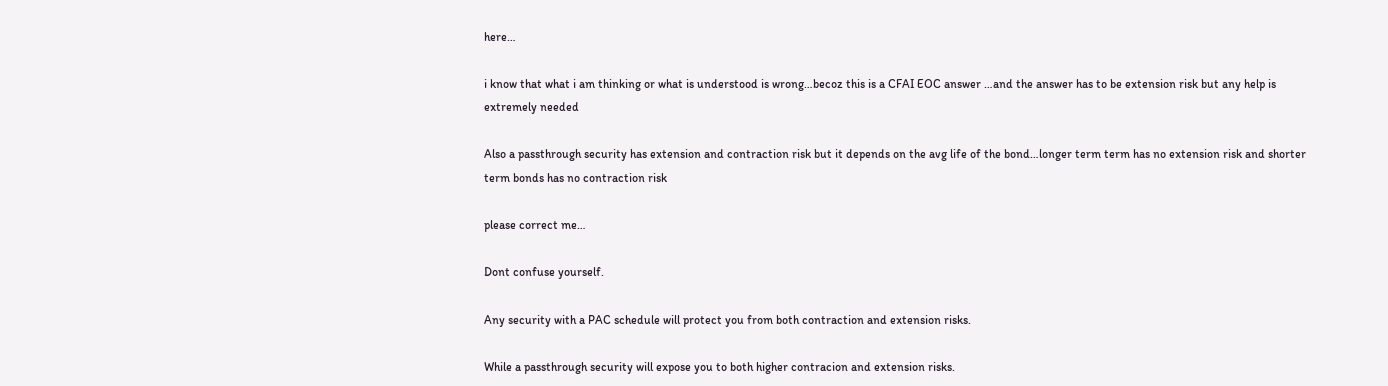here…

i know that what i am thinking or what is understood is wrong…becoz this is a CFAI EOC answer …and the answer has to be extension risk but any help is extremely needed

Also a passthrough security has extension and contraction risk but it depends on the avg life of the bond…longer term term has no extension risk and shorter term bonds has no contraction risk

please correct me…

Dont confuse yourself.

Any security with a PAC schedule will protect you from both contraction and extension risks.

While a passthrough security will expose you to both higher contracion and extension risks.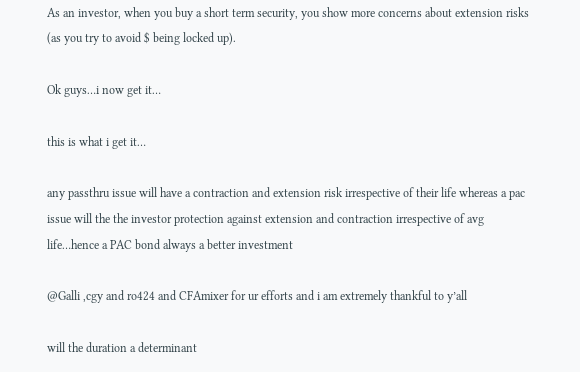As an investor, when you buy a short term security, you show more concerns about extension risks (as you try to avoid $ being locked up).

Ok guys…i now get it…

this is what i get it…

any passthru issue will have a contraction and extension risk irrespective of their life whereas a pac issue will the the investor protection against extension and contraction irrespective of avg life…hence a PAC bond always a better investment

@Galli ,cgy and ro424 and CFAmixer for ur efforts and i am extremely thankful to y’all

will the duration a determinant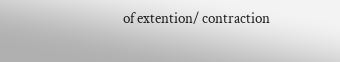of extention/ contraction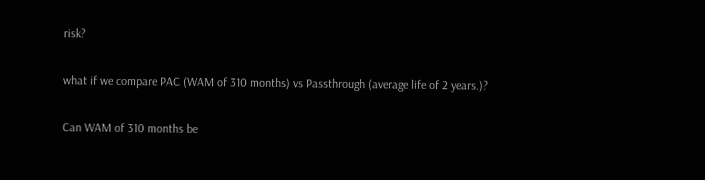risk?

what if we compare PAC (WAM of 310 months) vs Passthrough (average life of 2 years.)?

Can WAM of 310 months be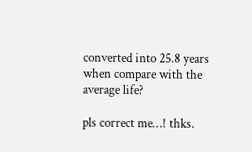converted into 25.8 years when compare with the average life?

pls correct me…! thks.